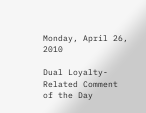Monday, April 26, 2010

Dual Loyalty-Related Comment of the Day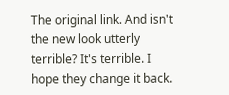The original link. And isn't the new look utterly terrible? It's terrible. I hope they change it back.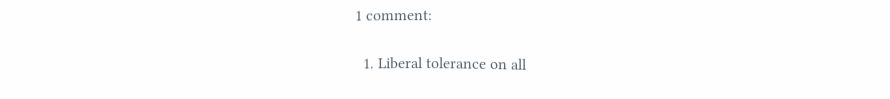1 comment:

  1. Liberal tolerance on all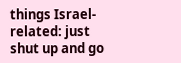things Israel-related: just shut up and go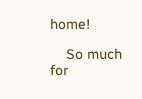home!

    So much for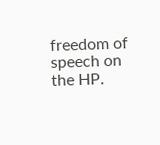freedom of speech on the HP.